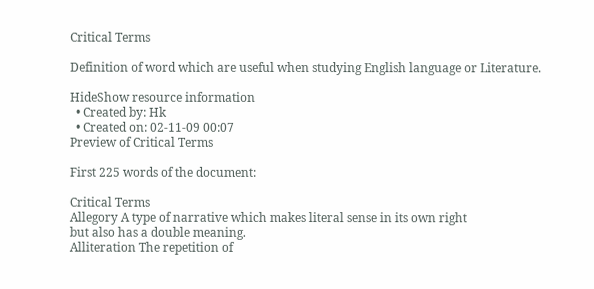Critical Terms

Definition of word which are useful when studying English language or Literature.

HideShow resource information
  • Created by: Hk
  • Created on: 02-11-09 00:07
Preview of Critical Terms

First 225 words of the document:

Critical Terms
Allegory A type of narrative which makes literal sense in its own right
but also has a double meaning.
Alliteration The repetition of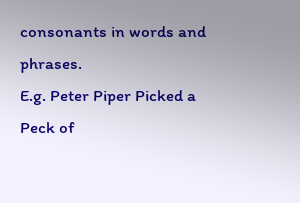consonants in words and phrases.
E.g. Peter Piper Picked a Peck of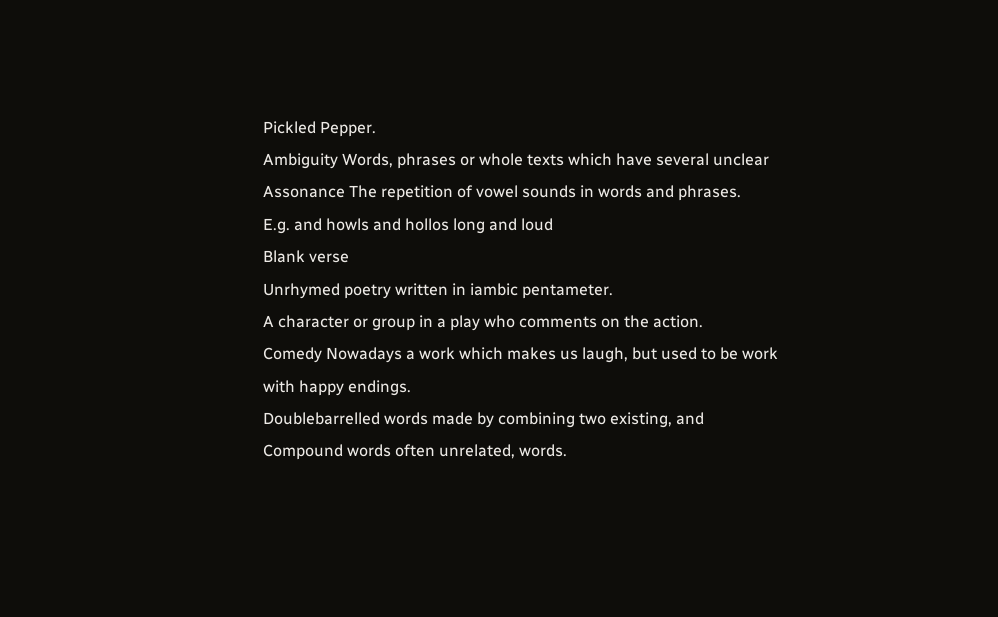Pickled Pepper.
Ambiguity Words, phrases or whole texts which have several unclear
Assonance The repetition of vowel sounds in words and phrases.
E.g. and howls and hollos long and loud
Blank verse
Unrhymed poetry written in iambic pentameter.
A character or group in a play who comments on the action.
Comedy Nowadays a work which makes us laugh, but used to be work
with happy endings.
Doublebarrelled words made by combining two existing, and
Compound words often unrelated, words.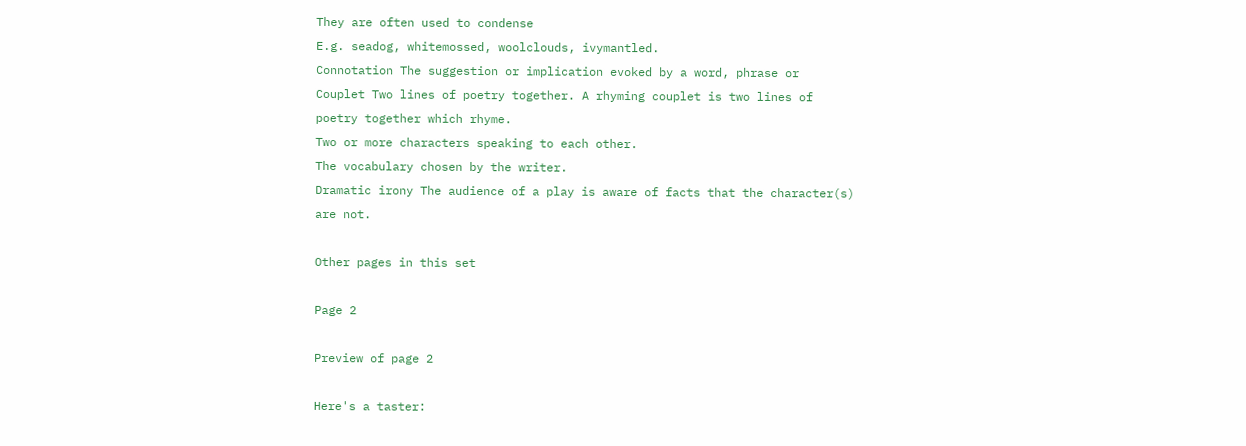They are often used to condense
E.g. seadog, whitemossed, woolclouds, ivymantled.
Connotation The suggestion or implication evoked by a word, phrase or
Couplet Two lines of poetry together. A rhyming couplet is two lines of
poetry together which rhyme.
Two or more characters speaking to each other.
The vocabulary chosen by the writer.
Dramatic irony The audience of a play is aware of facts that the character(s)
are not.

Other pages in this set

Page 2

Preview of page 2

Here's a taster: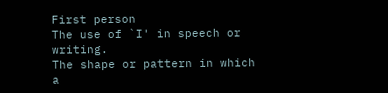First person
The use of `I' in speech or writing.
The shape or pattern in which a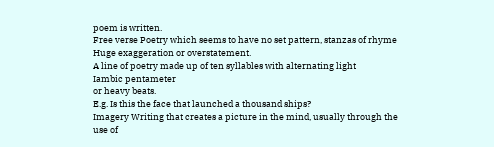poem is written.
Free verse Poetry which seems to have no set pattern, stanzas of rhyme
Huge exaggeration or overstatement.
A line of poetry made up of ten syllables with alternating light
Iambic pentameter
or heavy beats.
E.g. Is this the face that launched a thousand ships?
Imagery Writing that creates a picture in the mind, usually through the
use of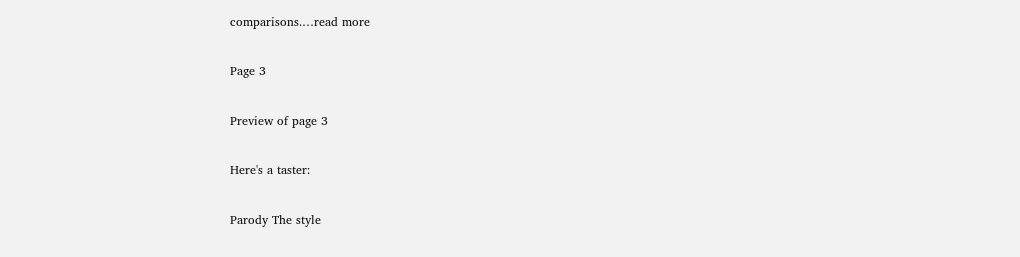comparisons.…read more

Page 3

Preview of page 3

Here's a taster:

Parody The style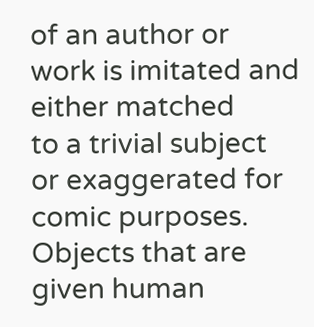of an author or work is imitated and either matched
to a trivial subject or exaggerated for comic purposes.
Objects that are given human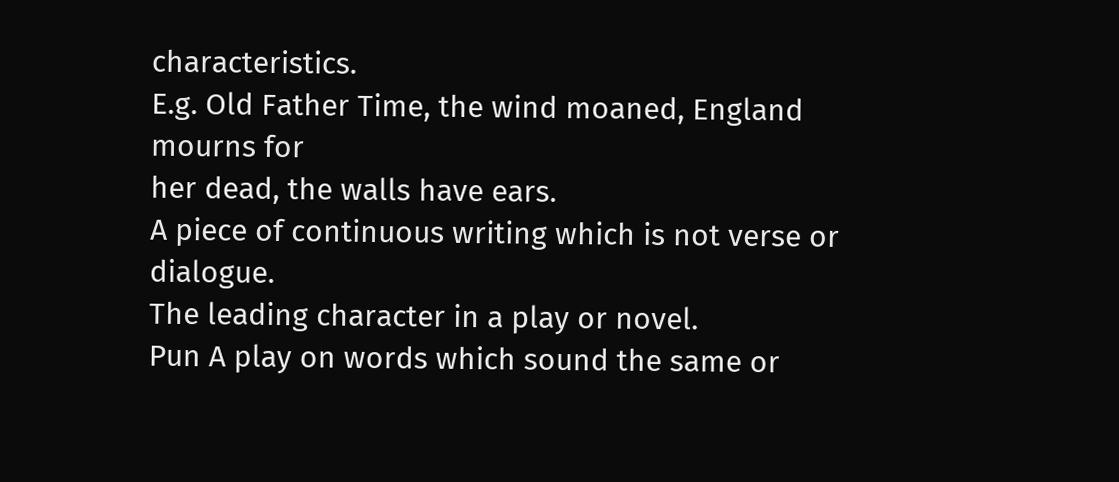characteristics.
E.g. Old Father Time, the wind moaned, England mourns for
her dead, the walls have ears.
A piece of continuous writing which is not verse or dialogue.
The leading character in a play or novel.
Pun A play on words which sound the same or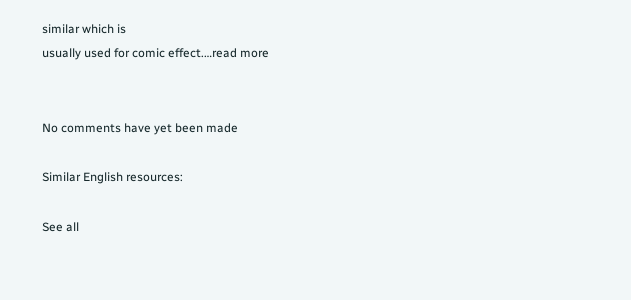similar which is
usually used for comic effect.…read more


No comments have yet been made

Similar English resources:

See all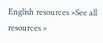English resources »See all resources »